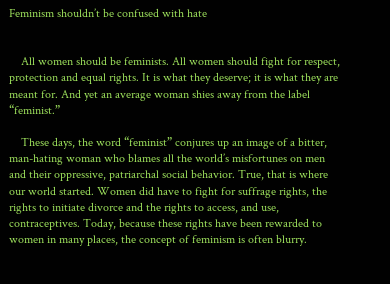Feminism shouldn’t be confused with hate


    All women should be feminists. All women should fight for respect, protection and equal rights. It is what they deserve; it is what they are meant for. And yet an average woman shies away from the label “feminist.”

    These days, the word “feminist” conjures up an image of a bitter, man-hating woman who blames all the world’s misfortunes on men and their oppressive, patriarchal social behavior. True, that is where our world started. Women did have to fight for suffrage rights, the rights to initiate divorce and the rights to access, and use, contraceptives. Today, because these rights have been rewarded to women in many places, the concept of feminism is often blurry.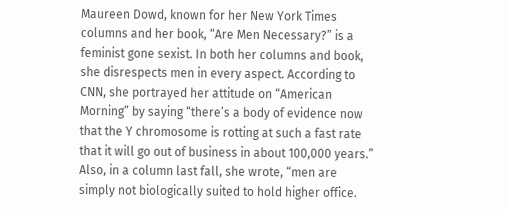Maureen Dowd, known for her New York Times columns and her book, “Are Men Necessary?” is a feminist gone sexist. In both her columns and book, she disrespects men in every aspect. According to CNN, she portrayed her attitude on “American Morning” by saying “there’s a body of evidence now that the Y chromosome is rotting at such a fast rate that it will go out of business in about 100,000 years.” Also, in a column last fall, she wrote, “men are simply not biologically suited to hold higher office.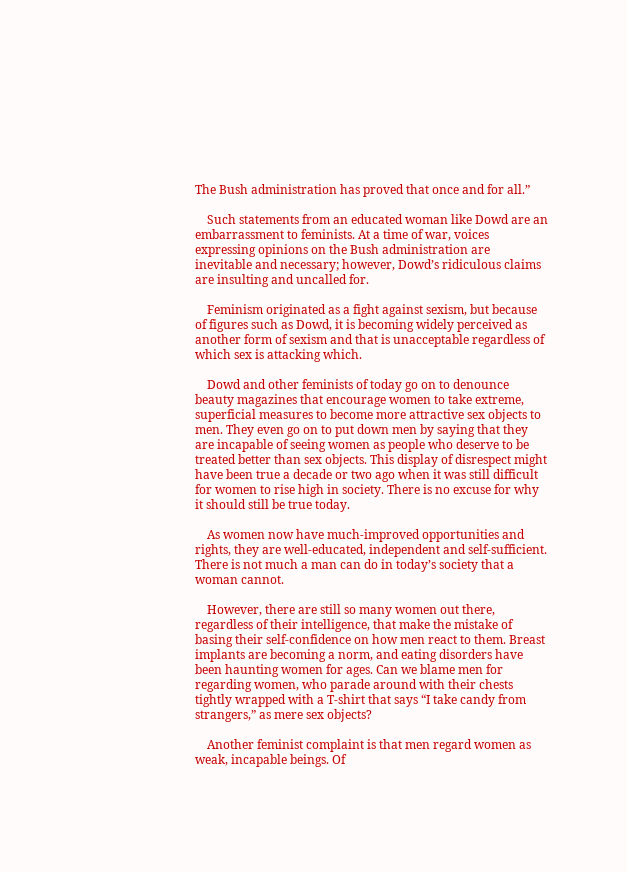The Bush administration has proved that once and for all.”

    Such statements from an educated woman like Dowd are an embarrassment to feminists. At a time of war, voices expressing opinions on the Bush administration are inevitable and necessary; however, Dowd’s ridiculous claims are insulting and uncalled for.

    Feminism originated as a fight against sexism, but because of figures such as Dowd, it is becoming widely perceived as another form of sexism and that is unacceptable regardless of which sex is attacking which.

    Dowd and other feminists of today go on to denounce beauty magazines that encourage women to take extreme, superficial measures to become more attractive sex objects to men. They even go on to put down men by saying that they are incapable of seeing women as people who deserve to be treated better than sex objects. This display of disrespect might have been true a decade or two ago when it was still difficult for women to rise high in society. There is no excuse for why it should still be true today.

    As women now have much-improved opportunities and rights, they are well-educated, independent and self-sufficient. There is not much a man can do in today’s society that a woman cannot.

    However, there are still so many women out there, regardless of their intelligence, that make the mistake of basing their self-confidence on how men react to them. Breast implants are becoming a norm, and eating disorders have been haunting women for ages. Can we blame men for regarding women, who parade around with their chests tightly wrapped with a T-shirt that says “I take candy from strangers,” as mere sex objects?

    Another feminist complaint is that men regard women as weak, incapable beings. Of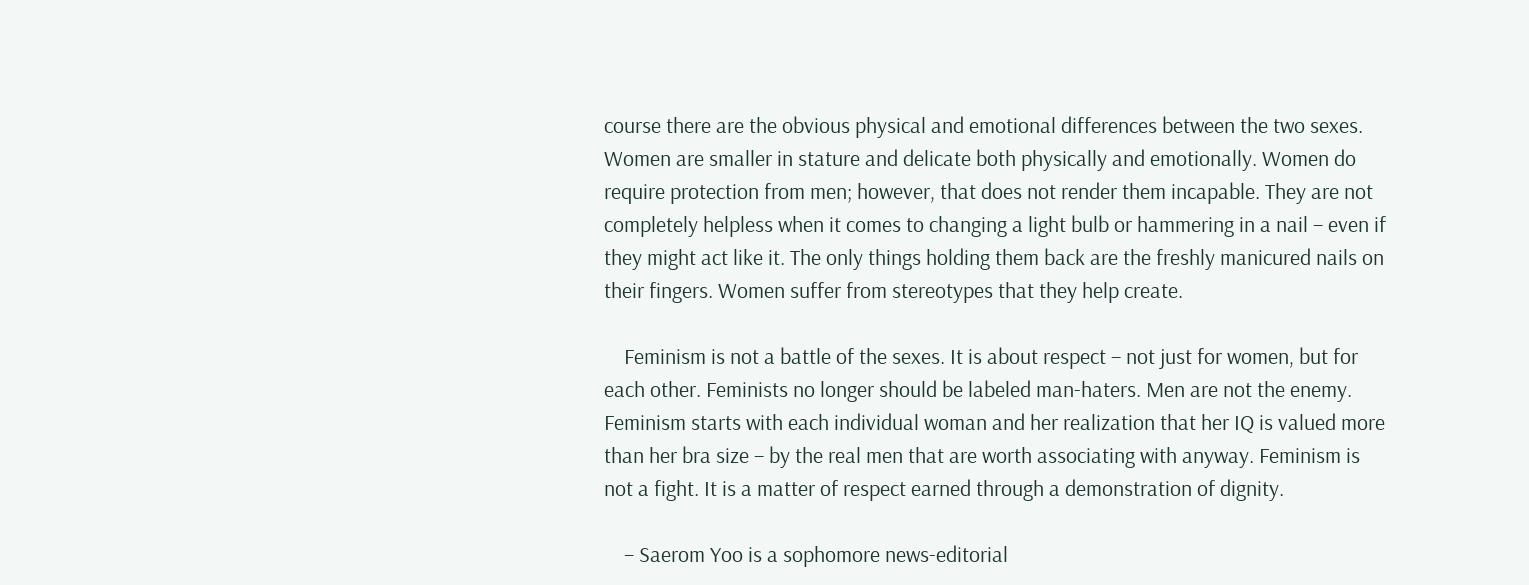course there are the obvious physical and emotional differences between the two sexes. Women are smaller in stature and delicate both physically and emotionally. Women do require protection from men; however, that does not render them incapable. They are not completely helpless when it comes to changing a light bulb or hammering in a nail – even if they might act like it. The only things holding them back are the freshly manicured nails on their fingers. Women suffer from stereotypes that they help create.

    Feminism is not a battle of the sexes. It is about respect – not just for women, but for each other. Feminists no longer should be labeled man-haters. Men are not the enemy. Feminism starts with each individual woman and her realization that her IQ is valued more than her bra size – by the real men that are worth associating with anyway. Feminism is not a fight. It is a matter of respect earned through a demonstration of dignity.

    – Saerom Yoo is a sophomore news-editorial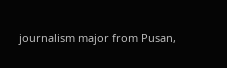journalism major from Pusan,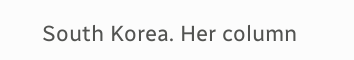South Korea. Her column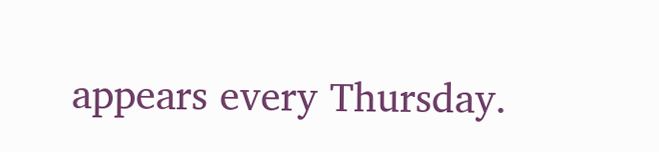appears every Thursday.